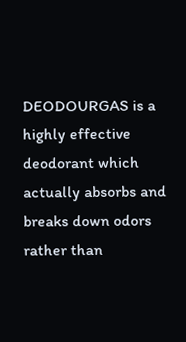DEODOURGAS is a highly effective deodorant which actually absorbs and breaks down odors rather than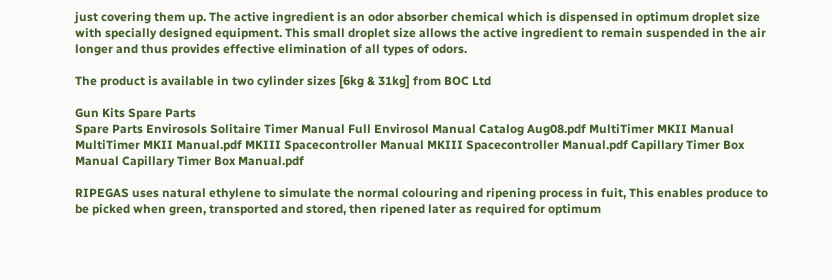just covering them up. The active ingredient is an odor absorber chemical which is dispensed in optimum droplet size with specially designed equipment. This small droplet size allows the active ingredient to remain suspended in the air longer and thus provides effective elimination of all types of odors.

The product is available in two cylinder sizes [6kg & 31kg] from BOC Ltd

Gun Kits Spare Parts
Spare Parts Envirosols Solitaire Timer Manual Full Envirosol Manual Catalog Aug08.pdf MultiTimer MKII Manual MultiTimer MKII Manual.pdf MKIII Spacecontroller Manual MKIII Spacecontroller Manual.pdf Capillary Timer Box Manual Capillary Timer Box Manual.pdf

RIPEGAS uses natural ethylene to simulate the normal colouring and ripening process in fuit, This enables produce to be picked when green, transported and stored, then ripened later as required for optimum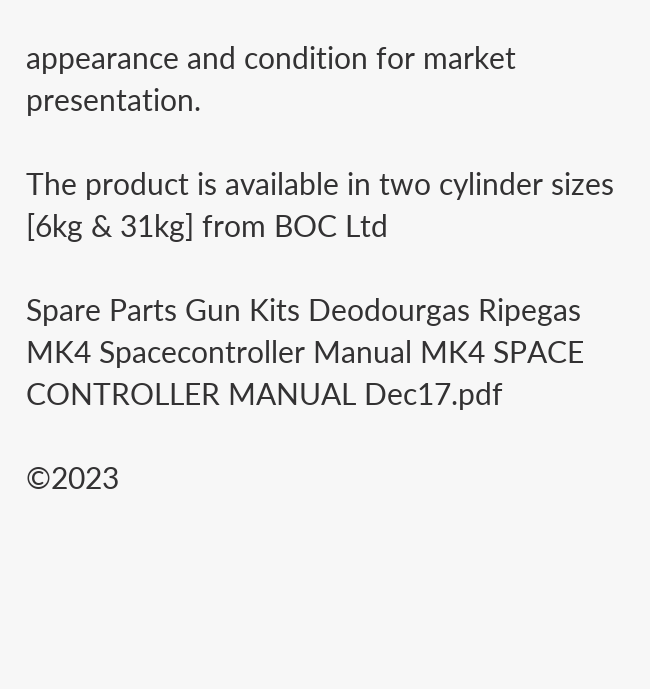appearance and condition for market presentation.

The product is available in two cylinder sizes [6kg & 31kg] from BOC Ltd

Spare Parts Gun Kits Deodourgas Ripegas MK4 Spacecontroller Manual MK4 SPACE CONTROLLER MANUAL Dec17.pdf

©2023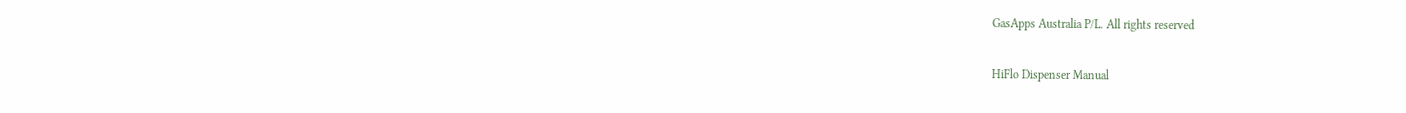GasApps Australia P/L. All rights reserved

HiFlo Dispenser Manual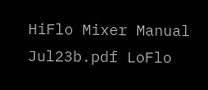HiFlo Mixer Manual Jul23b.pdf LoFlo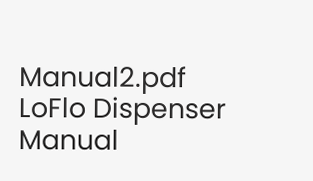Manual2.pdf LoFlo Dispenser Manual